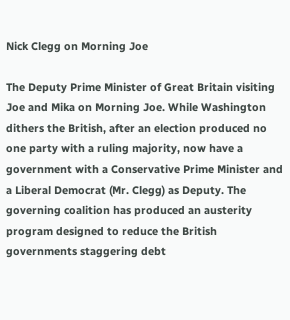Nick Clegg on Morning Joe

The Deputy Prime Minister of Great Britain visiting Joe and Mika on Morning Joe. While Washington dithers the British, after an election produced no one party with a ruling majority, now have a government with a Conservative Prime Minister and a Liberal Democrat (Mr. Clegg) as Deputy. The governing coalition has produced an austerity program designed to reduce the British governments staggering debt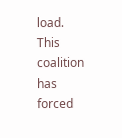load. This coalition has forced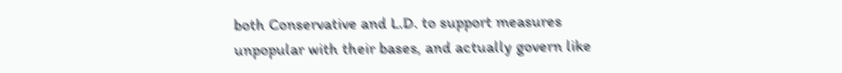both Conservative and L.D. to support measures unpopular with their bases, and actually govern like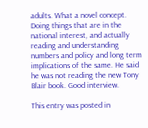adults. What a novel concept. Doing things that are in the national interest, and actually reading and understanding numbers and policy and long term implications of the same. He said he was not reading the new Tony Blair book. Good interview.

This entry was posted in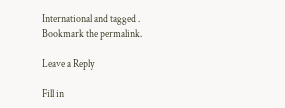International and tagged . Bookmark the permalink.

Leave a Reply

Fill in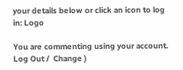your details below or click an icon to log in: Logo

You are commenting using your account. Log Out /  Change )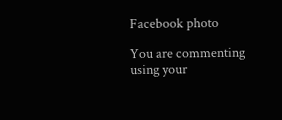Facebook photo

You are commenting using your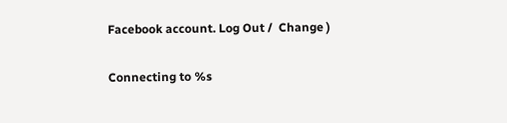Facebook account. Log Out /  Change )

Connecting to %s